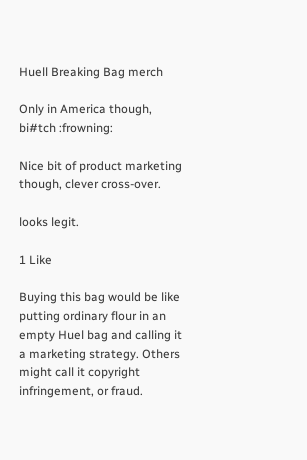Huell Breaking Bag merch

Only in America though, bi#tch :frowning:

Nice bit of product marketing though, clever cross-over.

looks legit.

1 Like

Buying this bag would be like putting ordinary flour in an empty Huel bag and calling it a marketing strategy. Others might call it copyright infringement, or fraud.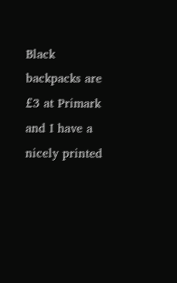Black backpacks are £3 at Primark and I have a nicely printed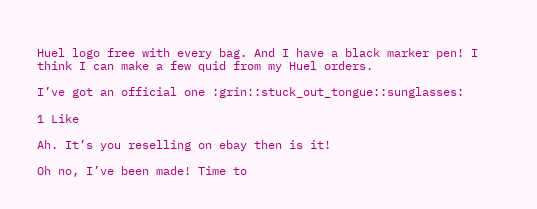Huel logo free with every bag. And I have a black marker pen! I think I can make a few quid from my Huel orders.

I’ve got an official one :grin::stuck_out_tongue::sunglasses:

1 Like

Ah. It’s you reselling on ebay then is it!

Oh no, I’ve been made! Time to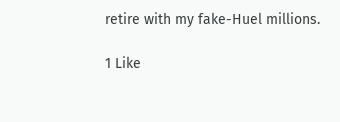retire with my fake-Huel millions.

1 Like